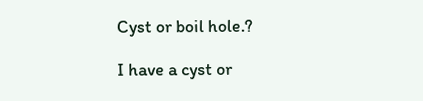Cyst or boil hole.?

I have a cyst or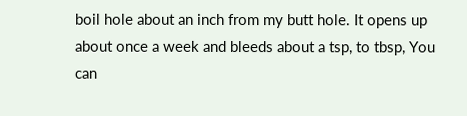boil hole about an inch from my butt hole. It opens up about once a week and bleeds about a tsp, to tbsp, You can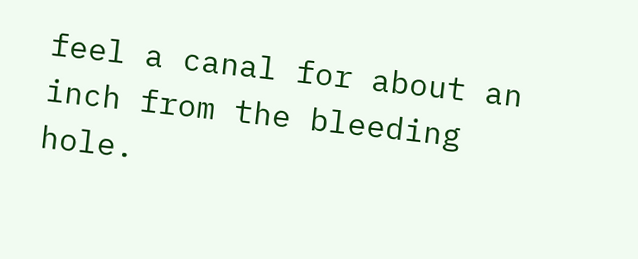feel a canal for about an inch from the bleeding hole.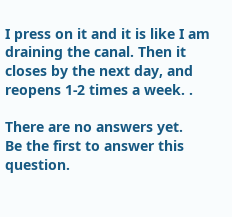I press on it and it is like I am draining the canal. Then it closes by the next day, and reopens 1-2 times a week. .

There are no answers yet.
Be the first to answer this question.